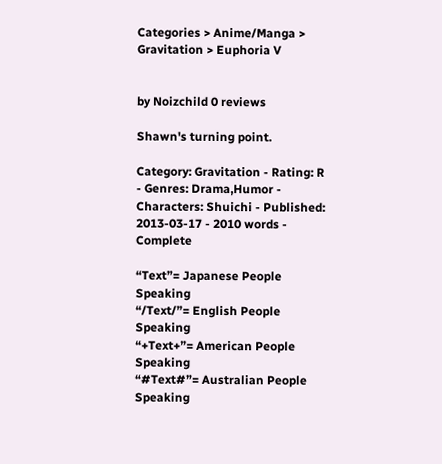Categories > Anime/Manga > Gravitation > Euphoria V


by Noizchild 0 reviews

Shawn's turning point.

Category: Gravitation - Rating: R - Genres: Drama,Humor - Characters: Shuichi - Published: 2013-03-17 - 2010 words - Complete

“Text”= Japanese People Speaking
“/Text/”= English People Speaking
“+Text+”= American People Speaking
“#Text#”= Australian People Speaking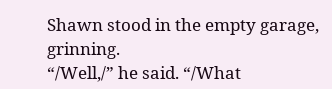Shawn stood in the empty garage, grinning.
“/Well,/” he said. “/What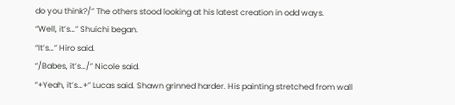do you think?/” The others stood looking at his latest creation in odd ways.
“Well, it’s…” Shuichi began.
“It’s…” Hiro said.
“/Babes, it’s…/” Nicole said.
“+Yeah, it’s…+” Lucas said. Shawn grinned harder. His painting stretched from wall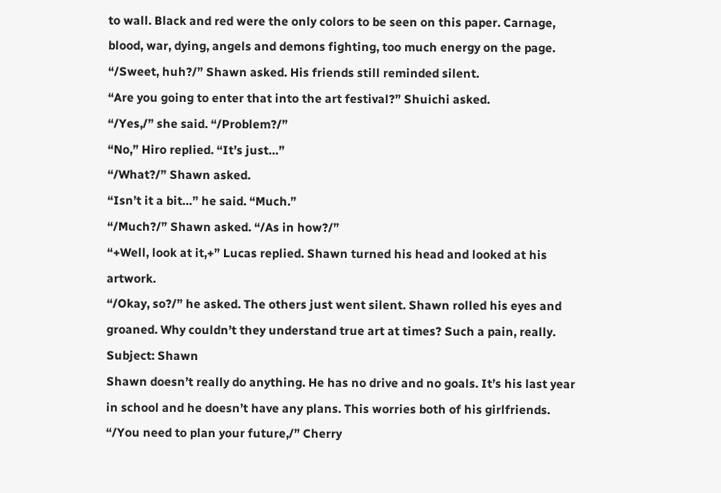to wall. Black and red were the only colors to be seen on this paper. Carnage, blood, war, dying, angels and demons fighting, too much energy on the page.
“/Sweet, huh?/” Shawn asked. His friends still reminded silent.
“Are you going to enter that into the art festival?” Shuichi asked.
“/Yes,/” she said. “/Problem?/”
“No,” Hiro replied. “It’s just…”
“/What?/” Shawn asked.
“Isn’t it a bit…” he said. “Much.”
“/Much?/” Shawn asked. “/As in how?/”
“+Well, look at it,+” Lucas replied. Shawn turned his head and looked at his artwork.
“/Okay, so?/” he asked. The others just went silent. Shawn rolled his eyes and groaned. Why couldn’t they understand true art at times? Such a pain, really.
Subject: Shawn
Shawn doesn’t really do anything. He has no drive and no goals. It’s his last year in school and he doesn’t have any plans. This worries both of his girlfriends.
“/You need to plan your future,/” Cherry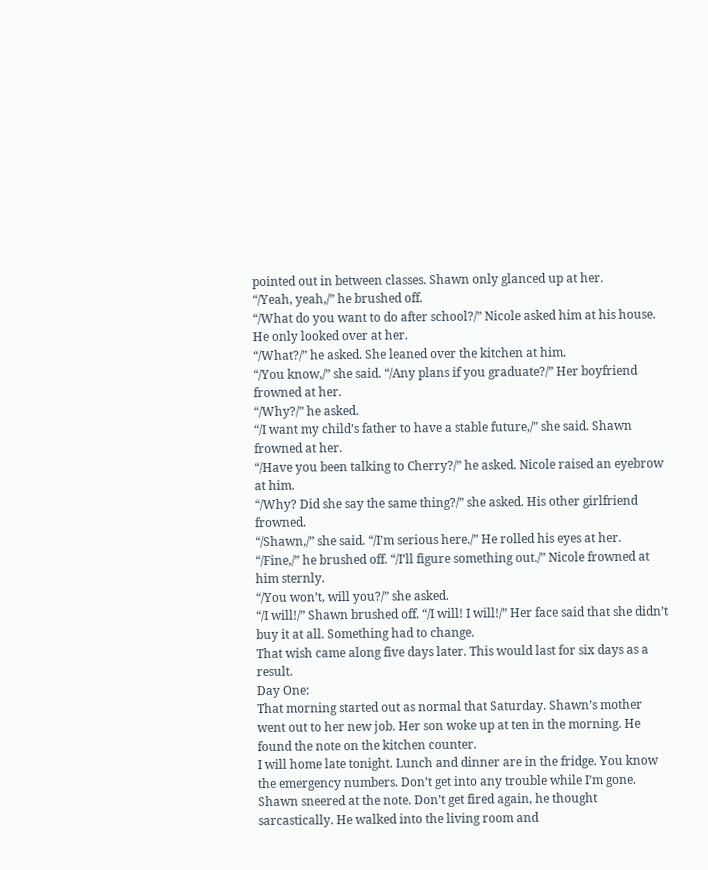pointed out in between classes. Shawn only glanced up at her.
“/Yeah, yeah,/” he brushed off.
“/What do you want to do after school?/” Nicole asked him at his house. He only looked over at her.
“/What?/” he asked. She leaned over the kitchen at him.
“/You know,/” she said. “/Any plans if you graduate?/” Her boyfriend frowned at her.
“/Why?/” he asked.
“/I want my child’s father to have a stable future,/” she said. Shawn frowned at her.
“/Have you been talking to Cherry?/” he asked. Nicole raised an eyebrow at him.
“/Why? Did she say the same thing?/” she asked. His other girlfriend frowned.
“/Shawn,/” she said. “/I’m serious here./” He rolled his eyes at her.
“/Fine,/” he brushed off. “/I’ll figure something out./” Nicole frowned at him sternly.
“/You won’t, will you?/” she asked.
“/I will!/” Shawn brushed off. “/I will! I will!/” Her face said that she didn’t buy it at all. Something had to change.
That wish came along five days later. This would last for six days as a result.
Day One:
That morning started out as normal that Saturday. Shawn’s mother went out to her new job. Her son woke up at ten in the morning. He found the note on the kitchen counter.
I will home late tonight. Lunch and dinner are in the fridge. You know the emergency numbers. Don’t get into any trouble while I’m gone.
Shawn sneered at the note. Don’t get fired again, he thought sarcastically. He walked into the living room and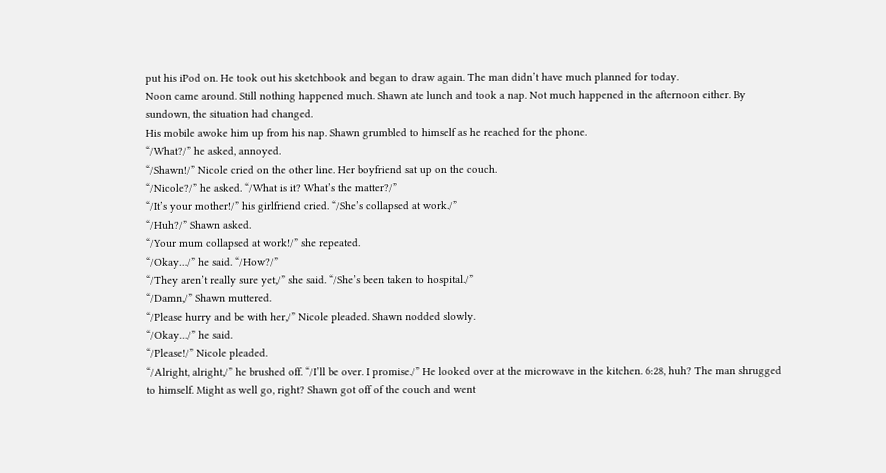put his iPod on. He took out his sketchbook and began to draw again. The man didn’t have much planned for today.
Noon came around. Still nothing happened much. Shawn ate lunch and took a nap. Not much happened in the afternoon either. By sundown, the situation had changed.
His mobile awoke him up from his nap. Shawn grumbled to himself as he reached for the phone.
“/What?/” he asked, annoyed.
“/Shawn!/” Nicole cried on the other line. Her boyfriend sat up on the couch.
“/Nicole?/” he asked. “/What is it? What’s the matter?/”
“/It’s your mother!/” his girlfriend cried. “/She’s collapsed at work./”
“/Huh?/” Shawn asked.
“/Your mum collapsed at work!/” she repeated.
“/Okay…/” he said. “/How?/”
“/They aren’t really sure yet,/” she said. “/She’s been taken to hospital./”
“/Damn,/” Shawn muttered.
“/Please hurry and be with her,/” Nicole pleaded. Shawn nodded slowly.
“/Okay…/” he said.
“/Please!/” Nicole pleaded.
“/Alright, alright,/” he brushed off. “/I’ll be over. I promise./” He looked over at the microwave in the kitchen. 6:28, huh? The man shrugged to himself. Might as well go, right? Shawn got off of the couch and went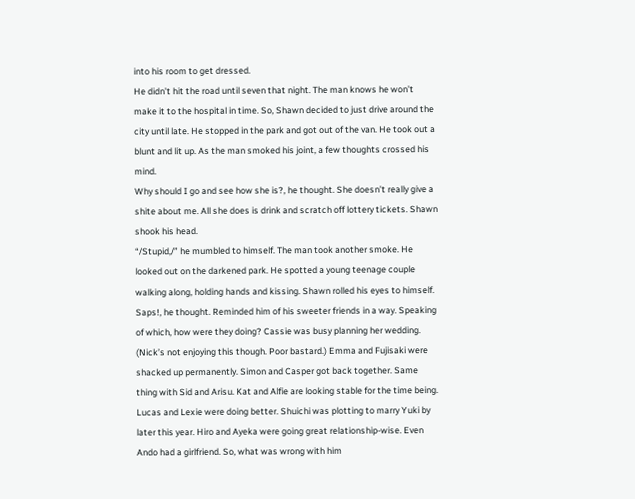into his room to get dressed.
He didn’t hit the road until seven that night. The man knows he won’t make it to the hospital in time. So, Shawn decided to just drive around the city until late. He stopped in the park and got out of the van. He took out a blunt and lit up. As the man smoked his joint, a few thoughts crossed his mind.
Why should I go and see how she is?, he thought. She doesn’t really give a shite about me. All she does is drink and scratch off lottery tickets. Shawn shook his head.
“/Stupid,/” he mumbled to himself. The man took another smoke. He looked out on the darkened park. He spotted a young teenage couple walking along, holding hands and kissing. Shawn rolled his eyes to himself.
Saps!, he thought. Reminded him of his sweeter friends in a way. Speaking of which, how were they doing? Cassie was busy planning her wedding. (Nick’s not enjoying this though. Poor bastard.) Emma and Fujisaki were shacked up permanently. Simon and Casper got back together. Same thing with Sid and Arisu. Kat and Alfie are looking stable for the time being. Lucas and Lexie were doing better. Shuichi was plotting to marry Yuki by later this year. Hiro and Ayeka were going great relationship-wise. Even Ando had a girlfriend. So, what was wrong with him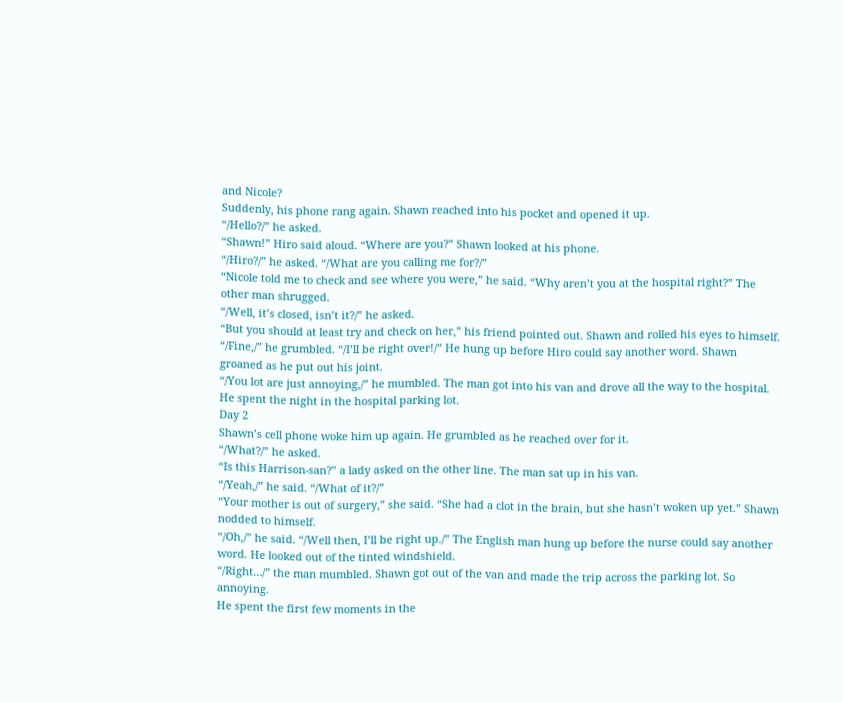and Nicole?
Suddenly, his phone rang again. Shawn reached into his pocket and opened it up.
“/Hello?/” he asked.
“Shawn!” Hiro said aloud. “Where are you?” Shawn looked at his phone.
“/Hiro?/” he asked. “/What are you calling me for?/”
“Nicole told me to check and see where you were,” he said. “Why aren’t you at the hospital right?” The other man shrugged.
“/Well, it’s closed, isn’t it?/” he asked.
“But you should at least try and check on her,” his friend pointed out. Shawn and rolled his eyes to himself.
“/Fine,/” he grumbled. “/I’ll be right over!/” He hung up before Hiro could say another word. Shawn groaned as he put out his joint.
“/You lot are just annoying,/” he mumbled. The man got into his van and drove all the way to the hospital. He spent the night in the hospital parking lot.
Day 2
Shawn’s cell phone woke him up again. He grumbled as he reached over for it.
“/What?/” he asked.
“Is this Harrison-san?” a lady asked on the other line. The man sat up in his van.
“/Yeah,/” he said. “/What of it?/”
“Your mother is out of surgery,” she said. “She had a clot in the brain, but she hasn’t woken up yet.” Shawn nodded to himself.
“/Oh,/” he said. “/Well then, I’ll be right up./” The English man hung up before the nurse could say another word. He looked out of the tinted windshield.
“/Right…/” the man mumbled. Shawn got out of the van and made the trip across the parking lot. So annoying.
He spent the first few moments in the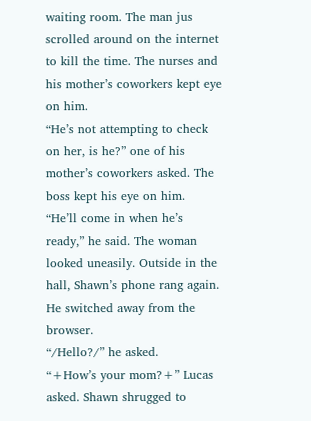waiting room. The man jus scrolled around on the internet to kill the time. The nurses and his mother’s coworkers kept eye on him.
“He’s not attempting to check on her, is he?” one of his mother’s coworkers asked. The boss kept his eye on him.
“He’ll come in when he’s ready,” he said. The woman looked uneasily. Outside in the hall, Shawn’s phone rang again. He switched away from the browser.
“/Hello?/” he asked.
“+How’s your mom?+” Lucas asked. Shawn shrugged to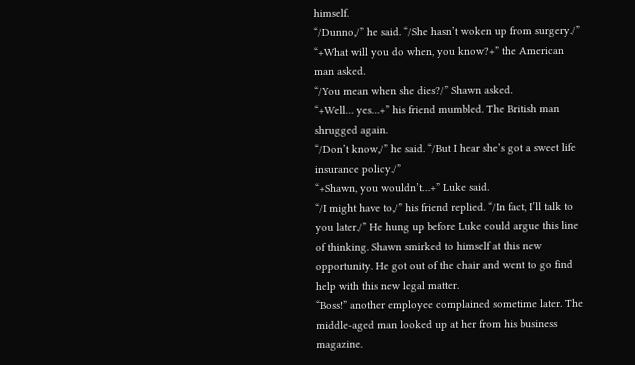himself.
“/Dunno,/” he said. “/She hasn’t woken up from surgery./”
“+What will you do when, you know?+” the American man asked.
“/You mean when she dies?/” Shawn asked.
“+Well… yes…+” his friend mumbled. The British man shrugged again.
“/Don’t know,/” he said. “/But I hear she’s got a sweet life insurance policy./”
“+Shawn, you wouldn’t…+” Luke said.
“/I might have to,/” his friend replied. “/In fact, I’ll talk to you later./” He hung up before Luke could argue this line of thinking. Shawn smirked to himself at this new opportunity. He got out of the chair and went to go find help with this new legal matter.
“Boss!” another employee complained sometime later. The middle-aged man looked up at her from his business magazine.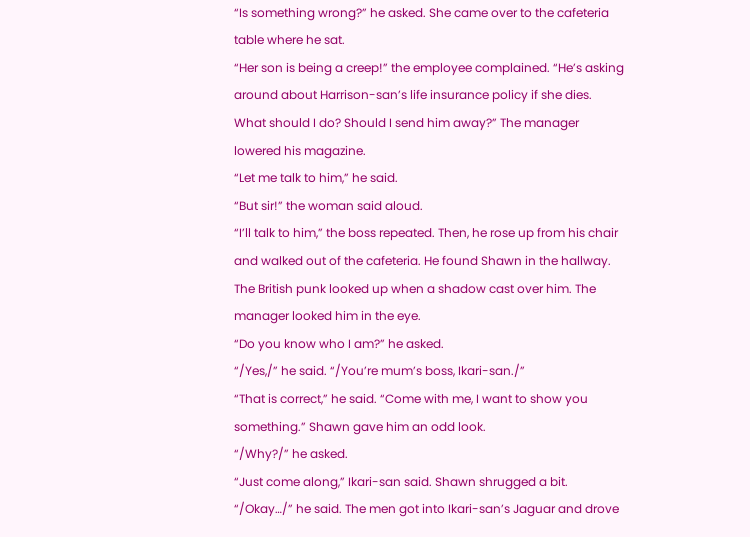“Is something wrong?” he asked. She came over to the cafeteria table where he sat.
“Her son is being a creep!” the employee complained. “He’s asking around about Harrison-san’s life insurance policy if she dies. What should I do? Should I send him away?” The manager lowered his magazine.
“Let me talk to him,” he said.
“But sir!” the woman said aloud.
“I’ll talk to him,” the boss repeated. Then, he rose up from his chair and walked out of the cafeteria. He found Shawn in the hallway. The British punk looked up when a shadow cast over him. The manager looked him in the eye.
“Do you know who I am?” he asked.
“/Yes,/” he said. “/You’re mum’s boss, Ikari-san./”
“That is correct,” he said. “Come with me, I want to show you something.” Shawn gave him an odd look.
“/Why?/” he asked.
“Just come along,” Ikari-san said. Shawn shrugged a bit.
“/Okay…/” he said. The men got into Ikari-san’s Jaguar and drove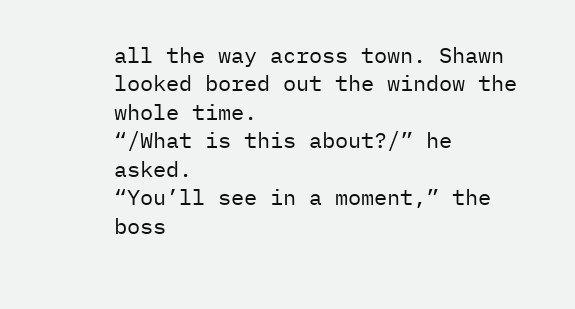all the way across town. Shawn looked bored out the window the whole time.
“/What is this about?/” he asked.
“You’ll see in a moment,” the boss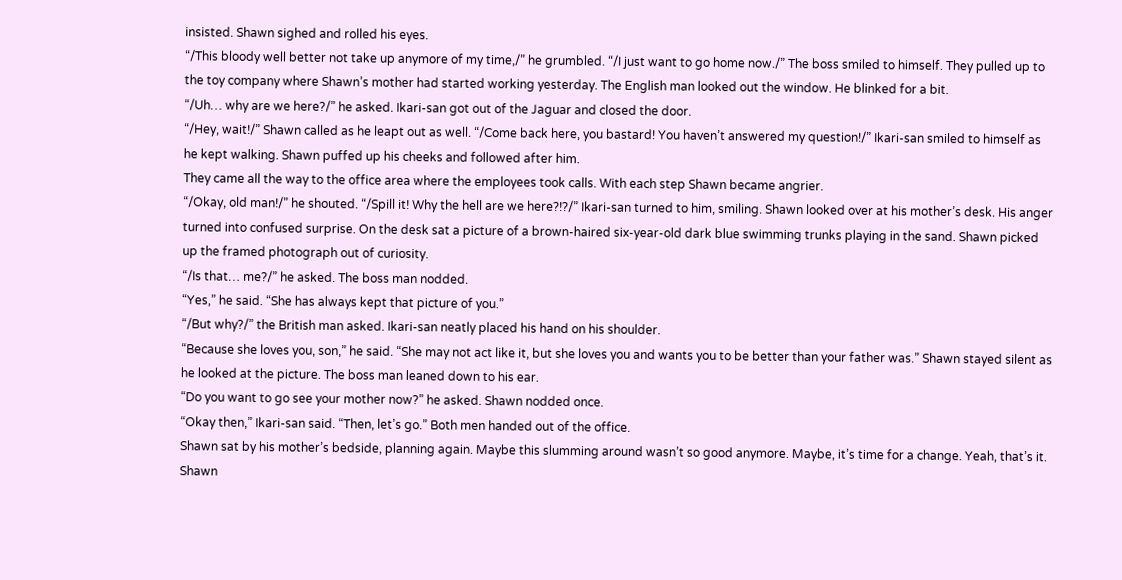insisted. Shawn sighed and rolled his eyes.
“/This bloody well better not take up anymore of my time,/” he grumbled. “/I just want to go home now./” The boss smiled to himself. They pulled up to the toy company where Shawn’s mother had started working yesterday. The English man looked out the window. He blinked for a bit.
“/Uh… why are we here?/” he asked. Ikari-san got out of the Jaguar and closed the door.
“/Hey, wait!/” Shawn called as he leapt out as well. “/Come back here, you bastard! You haven’t answered my question!/” Ikari-san smiled to himself as he kept walking. Shawn puffed up his cheeks and followed after him.
They came all the way to the office area where the employees took calls. With each step Shawn became angrier.
“/Okay, old man!/” he shouted. “/Spill it! Why the hell are we here?!?/” Ikari-san turned to him, smiling. Shawn looked over at his mother’s desk. His anger turned into confused surprise. On the desk sat a picture of a brown-haired six-year-old dark blue swimming trunks playing in the sand. Shawn picked up the framed photograph out of curiosity.
“/Is that… me?/” he asked. The boss man nodded.
“Yes,” he said. “She has always kept that picture of you.”
“/But why?/” the British man asked. Ikari-san neatly placed his hand on his shoulder.
“Because she loves you, son,” he said. “She may not act like it, but she loves you and wants you to be better than your father was.” Shawn stayed silent as he looked at the picture. The boss man leaned down to his ear.
“Do you want to go see your mother now?” he asked. Shawn nodded once.
“Okay then,” Ikari-san said. “Then, let’s go.” Both men handed out of the office.
Shawn sat by his mother’s bedside, planning again. Maybe this slumming around wasn’t so good anymore. Maybe, it’s time for a change. Yeah, that’s it. Shawn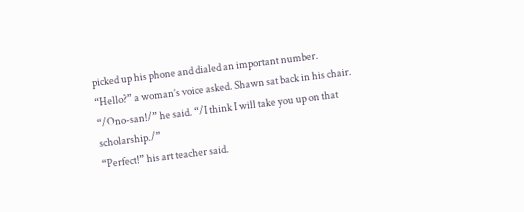picked up his phone and dialed an important number.
“Hello?” a woman’s voice asked. Shawn sat back in his chair.
“/Ono-san!/” he said. “/I think I will take you up on that scholarship./”
“Perfect!” his art teacher said.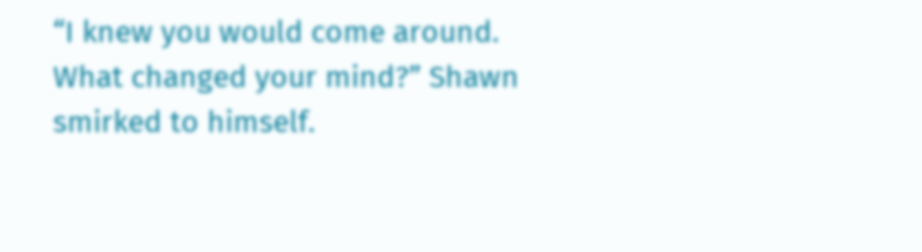“I knew you would come around. What changed your mind?” Shawn smirked to himself.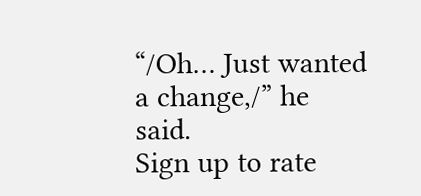“/Oh… Just wanted a change,/” he said.
Sign up to rate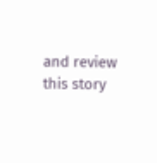and review this story